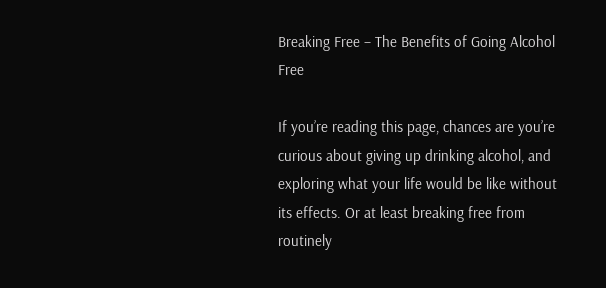Breaking Free – The Benefits of Going Alcohol Free

If you’re reading this page, chances are you’re curious about giving up drinking alcohol, and exploring what your life would be like without its effects. Or at least breaking free from routinely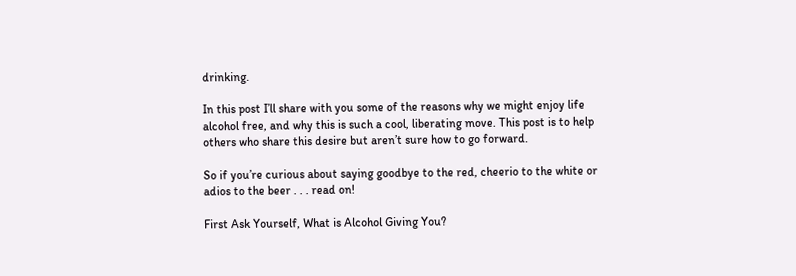drinking.

In this post I’ll share with you some of the reasons why we might enjoy life alcohol free, and why this is such a cool, liberating move. This post is to help others who share this desire but aren’t sure how to go forward.

So if you’re curious about saying goodbye to the red, cheerio to the white or adios to the beer . . . read on!

First Ask Yourself, What is Alcohol Giving You?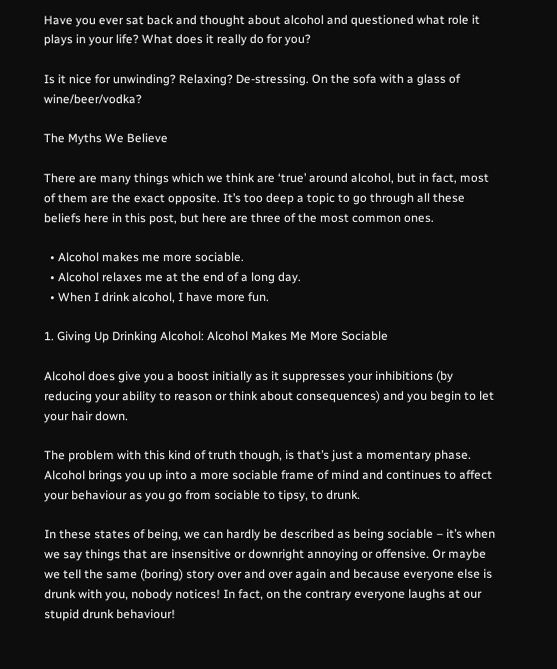Have you ever sat back and thought about alcohol and questioned what role it plays in your life? What does it really do for you?

Is it nice for unwinding? Relaxing? De-stressing. On the sofa with a glass of wine/beer/vodka?

The Myths We Believe

There are many things which we think are ‘true’ around alcohol, but in fact, most of them are the exact opposite. It’s too deep a topic to go through all these beliefs here in this post, but here are three of the most common ones.

  • Alcohol makes me more sociable.
  • Alcohol relaxes me at the end of a long day.
  • When I drink alcohol, I have more fun.

1. Giving Up Drinking Alcohol: Alcohol Makes Me More Sociable

Alcohol does give you a boost initially as it suppresses your inhibitions (by reducing your ability to reason or think about consequences) and you begin to let your hair down.

The problem with this kind of truth though, is that’s just a momentary phase. Alcohol brings you up into a more sociable frame of mind and continues to affect your behaviour as you go from sociable to tipsy, to drunk.

In these states of being, we can hardly be described as being sociable – it’s when we say things that are insensitive or downright annoying or offensive. Or maybe we tell the same (boring) story over and over again and because everyone else is drunk with you, nobody notices! In fact, on the contrary everyone laughs at our stupid drunk behaviour!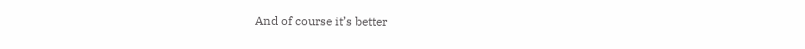And of course it’s better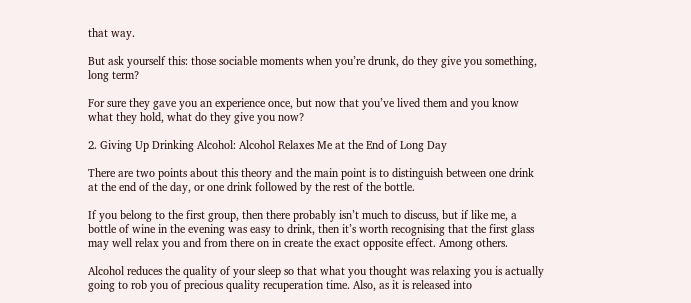that way.

But ask yourself this: those sociable moments when you’re drunk, do they give you something, long term?

For sure they gave you an experience once, but now that you’ve lived them and you know what they hold, what do they give you now?

2. Giving Up Drinking Alcohol: Alcohol Relaxes Me at the End of Long Day

There are two points about this theory and the main point is to distinguish between one drink at the end of the day, or one drink followed by the rest of the bottle.

If you belong to the first group, then there probably isn’t much to discuss, but if like me, a bottle of wine in the evening was easy to drink, then it’s worth recognising that the first glass may well relax you and from there on in create the exact opposite effect. Among others.

Alcohol reduces the quality of your sleep so that what you thought was relaxing you is actually going to rob you of precious quality recuperation time. Also, as it is released into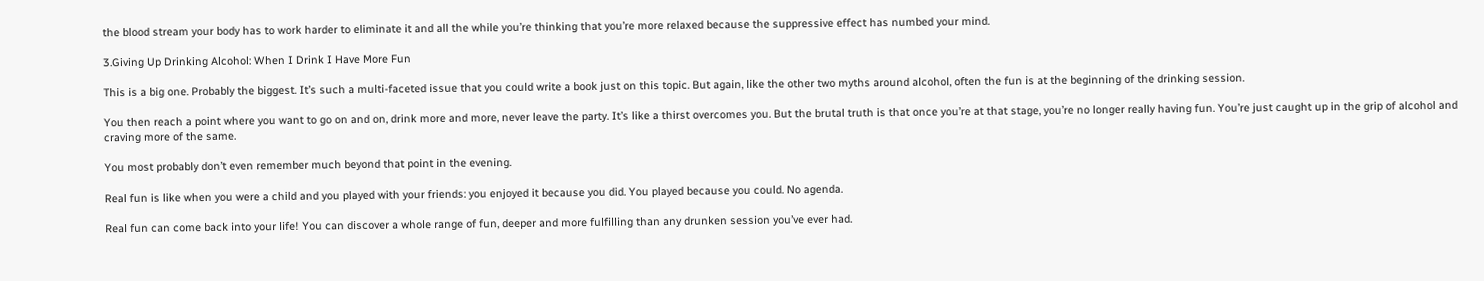the blood stream your body has to work harder to eliminate it and all the while you’re thinking that you’re more relaxed because the suppressive effect has numbed your mind.

3.Giving Up Drinking Alcohol: When I Drink I Have More Fun

This is a big one. Probably the biggest. It’s such a multi-faceted issue that you could write a book just on this topic. But again, like the other two myths around alcohol, often the fun is at the beginning of the drinking session.

You then reach a point where you want to go on and on, drink more and more, never leave the party. It’s like a thirst overcomes you. But the brutal truth is that once you’re at that stage, you’re no longer really having fun. You’re just caught up in the grip of alcohol and craving more of the same.

You most probably don’t even remember much beyond that point in the evening.

Real fun is like when you were a child and you played with your friends: you enjoyed it because you did. You played because you could. No agenda.

Real fun can come back into your life! You can discover a whole range of fun, deeper and more fulfilling than any drunken session you’ve ever had.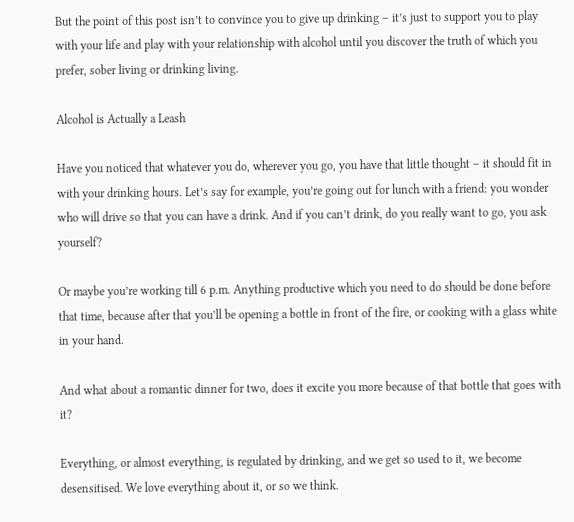But the point of this post isn’t to convince you to give up drinking – it’s just to support you to play with your life and play with your relationship with alcohol until you discover the truth of which you prefer, sober living or drinking living.

Alcohol is Actually a Leash

Have you noticed that whatever you do, wherever you go, you have that little thought – it should fit in with your drinking hours. Let’s say for example, you’re going out for lunch with a friend: you wonder who will drive so that you can have a drink. And if you can’t drink, do you really want to go, you ask yourself?

Or maybe you’re working till 6 p.m. Anything productive which you need to do should be done before that time, because after that you’ll be opening a bottle in front of the fire, or cooking with a glass white in your hand.

And what about a romantic dinner for two, does it excite you more because of that bottle that goes with it?

Everything, or almost everything, is regulated by drinking, and we get so used to it, we become desensitised. We love everything about it, or so we think.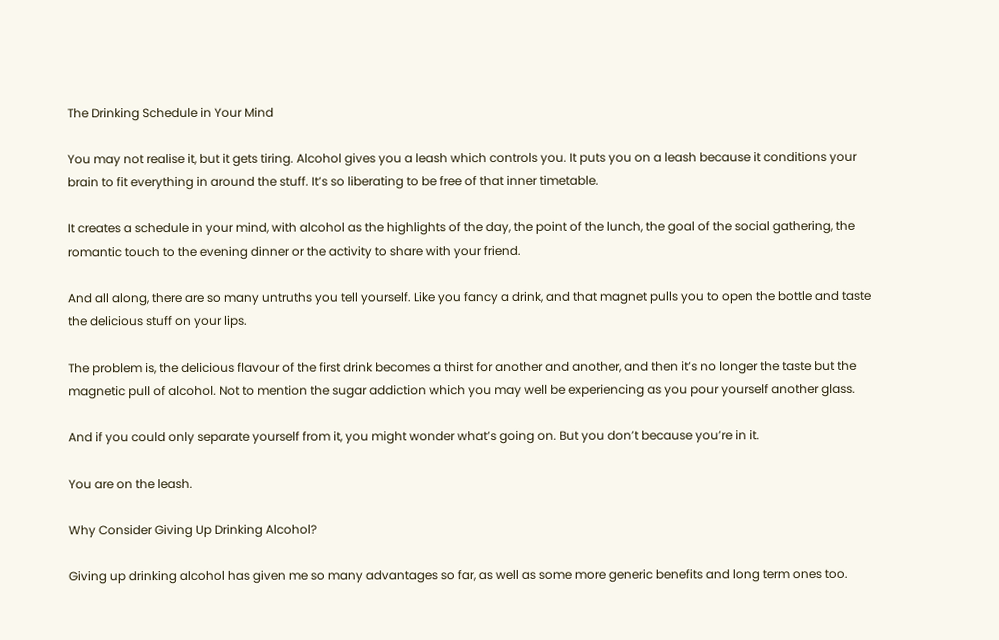The Drinking Schedule in Your Mind

You may not realise it, but it gets tiring. Alcohol gives you a leash which controls you. It puts you on a leash because it conditions your brain to fit everything in around the stuff. It’s so liberating to be free of that inner timetable.

It creates a schedule in your mind, with alcohol as the highlights of the day, the point of the lunch, the goal of the social gathering, the romantic touch to the evening dinner or the activity to share with your friend.

And all along, there are so many untruths you tell yourself. Like you fancy a drink, and that magnet pulls you to open the bottle and taste the delicious stuff on your lips.

The problem is, the delicious flavour of the first drink becomes a thirst for another and another, and then it’s no longer the taste but the magnetic pull of alcohol. Not to mention the sugar addiction which you may well be experiencing as you pour yourself another glass.

And if you could only separate yourself from it, you might wonder what’s going on. But you don’t because you’re in it.

You are on the leash.

Why Consider Giving Up Drinking Alcohol?

Giving up drinking alcohol has given me so many advantages so far, as well as some more generic benefits and long term ones too.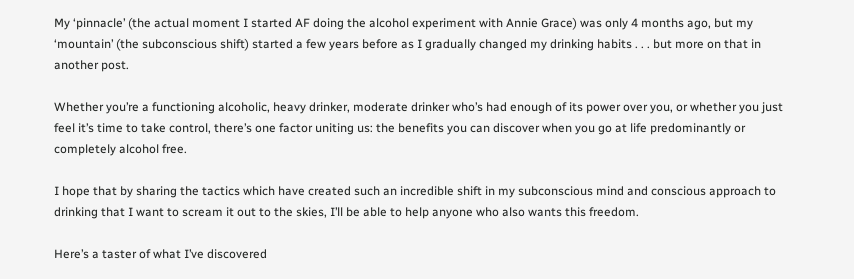My ‘pinnacle’ (the actual moment I started AF doing the alcohol experiment with Annie Grace) was only 4 months ago, but my ‘mountain’ (the subconscious shift) started a few years before as I gradually changed my drinking habits . . . but more on that in another post.

Whether you’re a functioning alcoholic, heavy drinker, moderate drinker who’s had enough of its power over you, or whether you just feel it’s time to take control, there’s one factor uniting us: the benefits you can discover when you go at life predominantly or completely alcohol free.

I hope that by sharing the tactics which have created such an incredible shift in my subconscious mind and conscious approach to drinking that I want to scream it out to the skies, I’ll be able to help anyone who also wants this freedom.

Here’s a taster of what I’ve discovered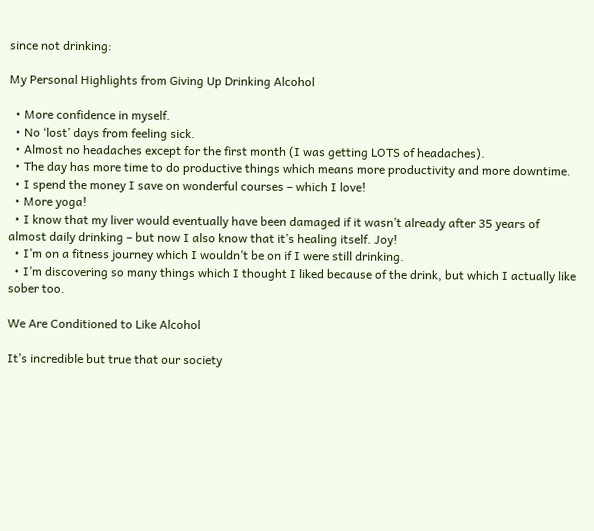since not drinking:

My Personal Highlights from Giving Up Drinking Alcohol

  • More confidence in myself.
  • No ‘lost’ days from feeling sick.
  • Almost no headaches except for the first month (I was getting LOTS of headaches).
  • The day has more time to do productive things which means more productivity and more downtime.
  • I spend the money I save on wonderful courses – which I love!
  • More yoga!
  • I know that my liver would eventually have been damaged if it wasn’t already after 35 years of almost daily drinking – but now I also know that it’s healing itself. Joy!
  • I’m on a fitness journey which I wouldn’t be on if I were still drinking.
  • I’m discovering so many things which I thought I liked because of the drink, but which I actually like sober too.

We Are Conditioned to Like Alcohol

It’s incredible but true that our society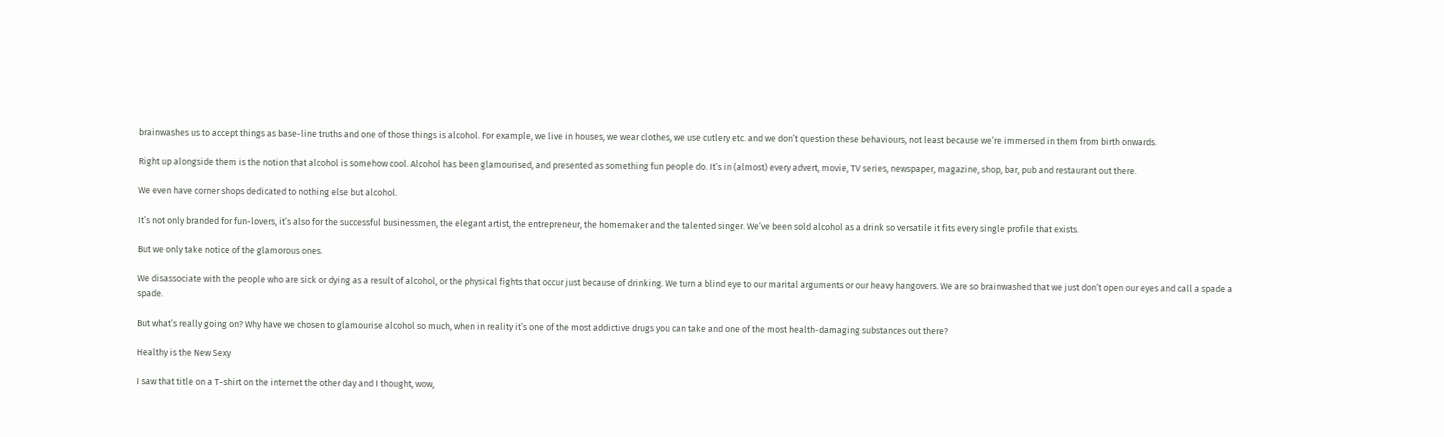brainwashes us to accept things as base-line truths and one of those things is alcohol. For example, we live in houses, we wear clothes, we use cutlery etc. and we don’t question these behaviours, not least because we’re immersed in them from birth onwards.

Right up alongside them is the notion that alcohol is somehow cool. Alcohol has been glamourised, and presented as something fun people do. It’s in (almost) every advert, movie, TV series, newspaper, magazine, shop, bar, pub and restaurant out there.

We even have corner shops dedicated to nothing else but alcohol.

It’s not only branded for fun-lovers, it’s also for the successful businessmen, the elegant artist, the entrepreneur, the homemaker and the talented singer. We’ve been sold alcohol as a drink so versatile it fits every single profile that exists.

But we only take notice of the glamorous ones.

We disassociate with the people who are sick or dying as a result of alcohol, or the physical fights that occur just because of drinking. We turn a blind eye to our marital arguments or our heavy hangovers. We are so brainwashed that we just don’t open our eyes and call a spade a spade.

But what’s really going on? Why have we chosen to glamourise alcohol so much, when in reality it’s one of the most addictive drugs you can take and one of the most health-damaging substances out there?

Healthy is the New Sexy

I saw that title on a T-shirt on the internet the other day and I thought, wow,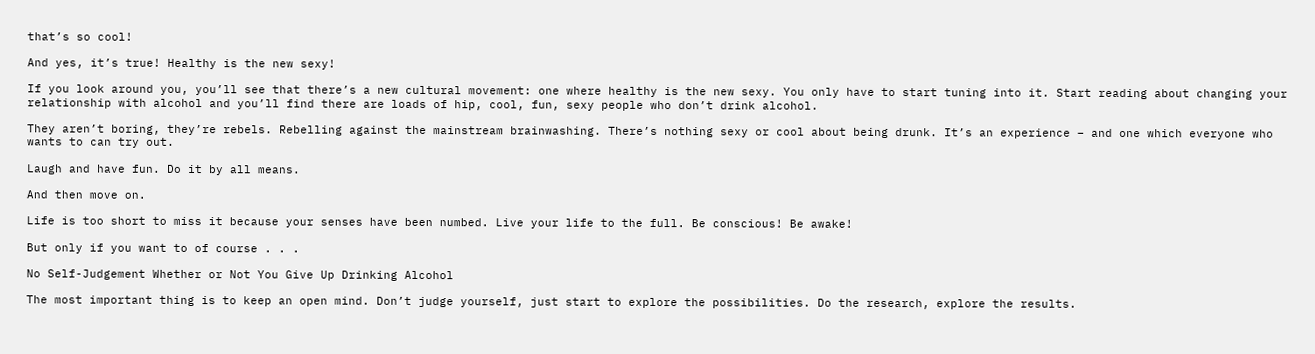that’s so cool!

And yes, it’s true! Healthy is the new sexy!

If you look around you, you’ll see that there’s a new cultural movement: one where healthy is the new sexy. You only have to start tuning into it. Start reading about changing your relationship with alcohol and you’ll find there are loads of hip, cool, fun, sexy people who don’t drink alcohol.

They aren’t boring, they’re rebels. Rebelling against the mainstream brainwashing. There’s nothing sexy or cool about being drunk. It’s an experience – and one which everyone who wants to can try out.

Laugh and have fun. Do it by all means.

And then move on.

Life is too short to miss it because your senses have been numbed. Live your life to the full. Be conscious! Be awake!

But only if you want to of course . . .

No Self-Judgement Whether or Not You Give Up Drinking Alcohol

The most important thing is to keep an open mind. Don’t judge yourself, just start to explore the possibilities. Do the research, explore the results.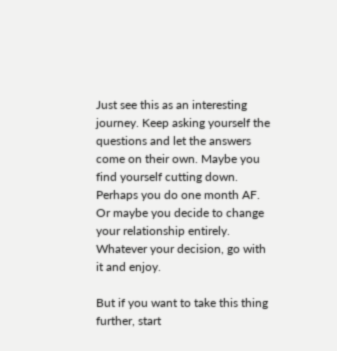Just see this as an interesting journey. Keep asking yourself the questions and let the answers come on their own. Maybe you find yourself cutting down. Perhaps you do one month AF. Or maybe you decide to change your relationship entirely. Whatever your decision, go with it and enjoy.

But if you want to take this thing further, start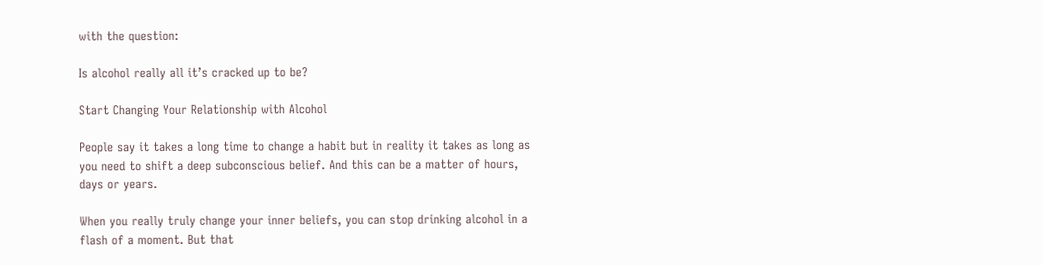with the question:

Is alcohol really all it’s cracked up to be?

Start Changing Your Relationship with Alcohol

People say it takes a long time to change a habit but in reality it takes as long as you need to shift a deep subconscious belief. And this can be a matter of hours, days or years.

When you really truly change your inner beliefs, you can stop drinking alcohol in a flash of a moment. But that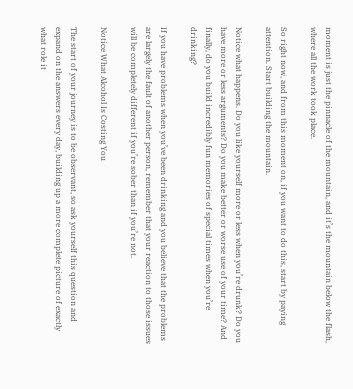moment is just the pinnacle of the mountain, and it’s the mountain below the flash, where all the work took place.

So right now, and from this moment on, if you want to do this, start by paying attention. Start building the mountain.

Notice what happens. Do you like yourself more or less when you’re drunk? Do you have more or less arguments? Do you make better or worse use of your time? And finally, do you build incredibly fun memories of special times when you’re drinking?

If you have problems when you’ve been drinking and you believe that the problems are largely the fault of another person, remember that your reaction to those issues will be completely different if you’re sober than if you’re not.

Notice What Alcohol Is Costing You

The start of your journey is to be observant, so ask yourself this question and expand on the answers every day, building up a more complete picture of exactly what role it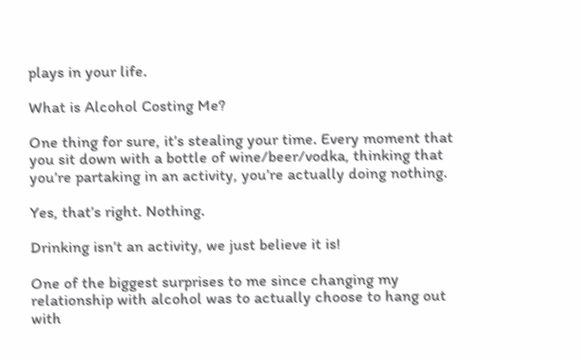plays in your life.

What is Alcohol Costing Me?

One thing for sure, it’s stealing your time. Every moment that you sit down with a bottle of wine/beer/vodka, thinking that you’re partaking in an activity, you’re actually doing nothing.

Yes, that’s right. Nothing.

Drinking isn’t an activity, we just believe it is!

One of the biggest surprises to me since changing my relationship with alcohol was to actually choose to hang out with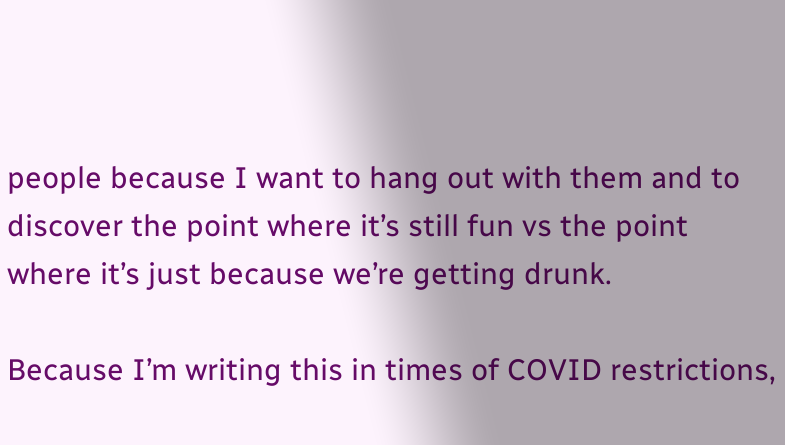people because I want to hang out with them and to discover the point where it’s still fun vs the point where it’s just because we’re getting drunk.

Because I’m writing this in times of COVID restrictions,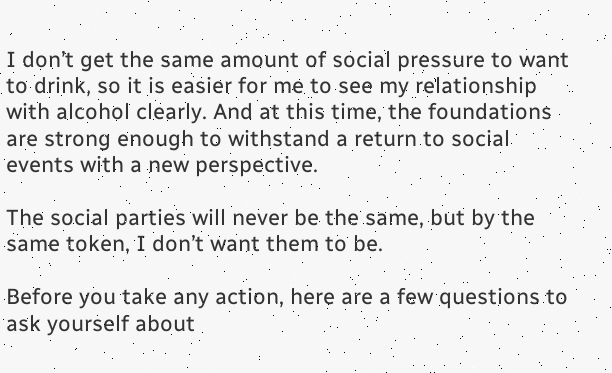I don’t get the same amount of social pressure to want to drink, so it is easier for me to see my relationship with alcohol clearly. And at this time, the foundations are strong enough to withstand a return to social events with a new perspective.

The social parties will never be the same, but by the same token, I don’t want them to be.

Before you take any action, here are a few questions to ask yourself about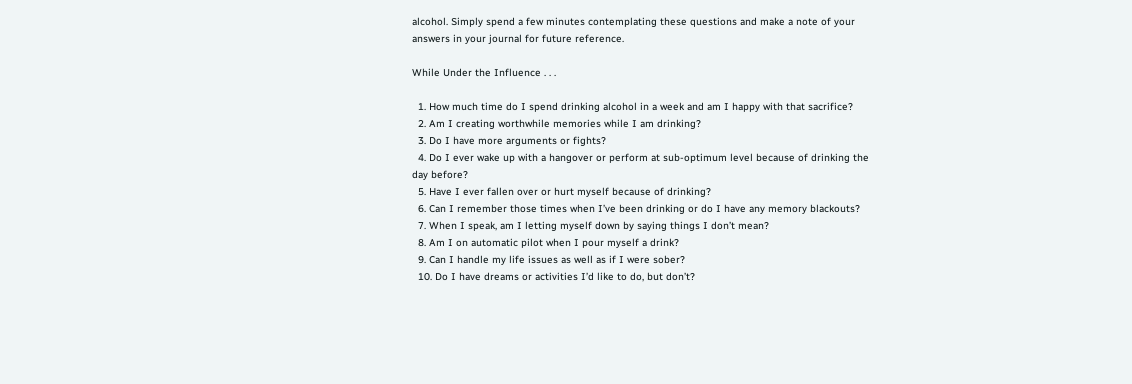alcohol. Simply spend a few minutes contemplating these questions and make a note of your answers in your journal for future reference.

While Under the Influence . . .

  1. How much time do I spend drinking alcohol in a week and am I happy with that sacrifice?
  2. Am I creating worthwhile memories while I am drinking?
  3. Do I have more arguments or fights?
  4. Do I ever wake up with a hangover or perform at sub-optimum level because of drinking the day before?
  5. Have I ever fallen over or hurt myself because of drinking?
  6. Can I remember those times when I’ve been drinking or do I have any memory blackouts?
  7. When I speak, am I letting myself down by saying things I don’t mean?
  8. Am I on automatic pilot when I pour myself a drink?
  9. Can I handle my life issues as well as if I were sober?
  10. Do I have dreams or activities I’d like to do, but don’t?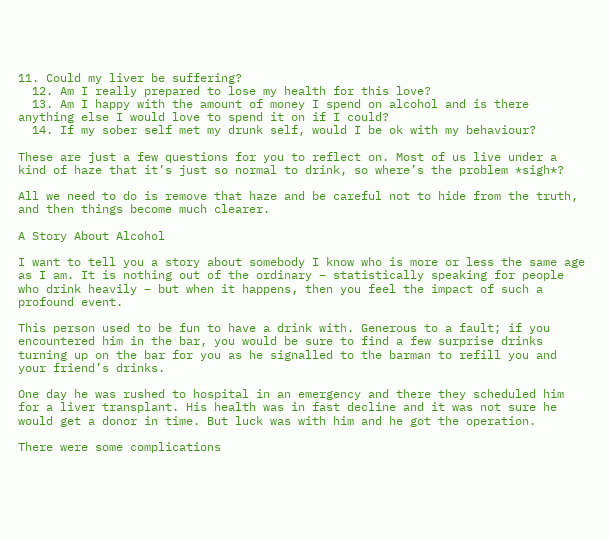11. Could my liver be suffering?
  12. Am I really prepared to lose my health for this love?
  13. Am I happy with the amount of money I spend on alcohol and is there anything else I would love to spend it on if I could?
  14. If my sober self met my drunk self, would I be ok with my behaviour?

These are just a few questions for you to reflect on. Most of us live under a kind of haze that it’s just so normal to drink, so where’s the problem *sigh*?

All we need to do is remove that haze and be careful not to hide from the truth, and then things become much clearer.

A Story About Alcohol

I want to tell you a story about somebody I know who is more or less the same age as I am. It is nothing out of the ordinary – statistically speaking for people who drink heavily – but when it happens, then you feel the impact of such a profound event.

This person used to be fun to have a drink with. Generous to a fault; if you encountered him in the bar, you would be sure to find a few surprise drinks turning up on the bar for you as he signalled to the barman to refill you and your friend’s drinks.

One day he was rushed to hospital in an emergency and there they scheduled him for a liver transplant. His health was in fast decline and it was not sure he would get a donor in time. But luck was with him and he got the operation.

There were some complications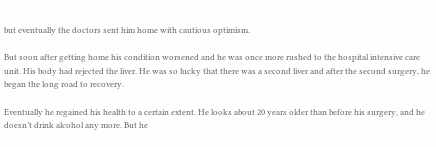but eventually the doctors sent him home with cautious optimism.

But soon after getting home his condition worsened and he was once more rushed to the hospital intensive care unit. His body had rejected the liver. He was so lucky that there was a second liver and after the second surgery, he began the long road to recovery.

Eventually he regained his health to a certain extent. He looks about 20 years older than before his surgery, and he doesn’t drink alcohol any more. But he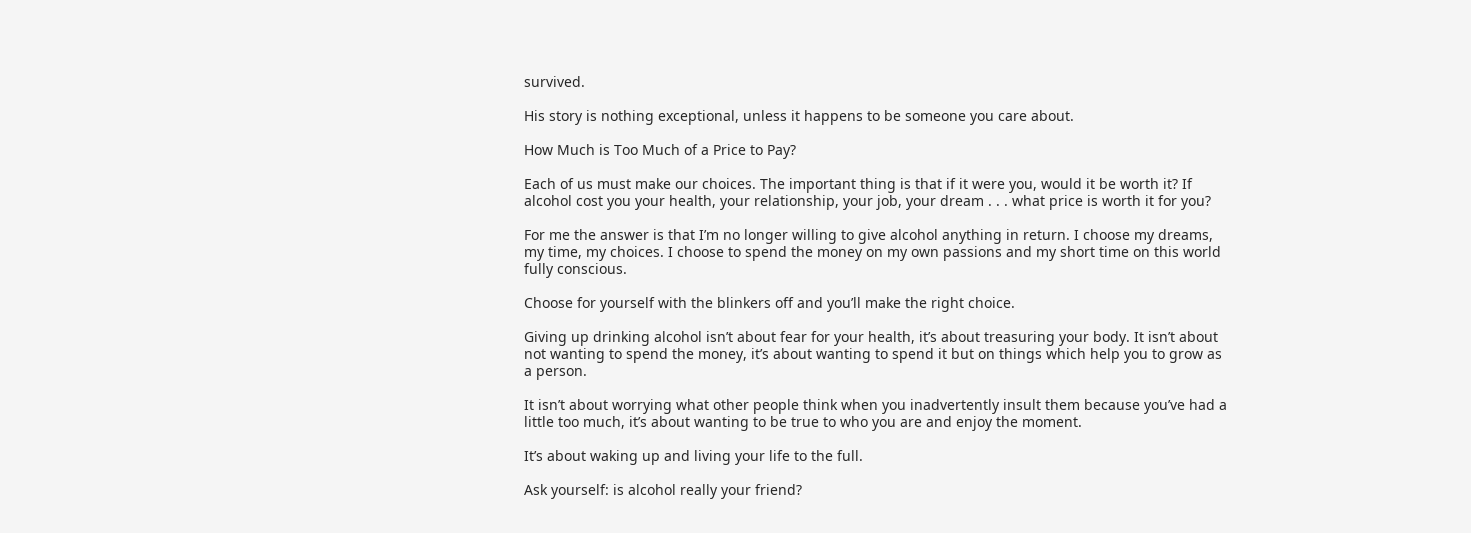survived.

His story is nothing exceptional, unless it happens to be someone you care about.

How Much is Too Much of a Price to Pay?

Each of us must make our choices. The important thing is that if it were you, would it be worth it? If alcohol cost you your health, your relationship, your job, your dream . . . what price is worth it for you?

For me the answer is that I’m no longer willing to give alcohol anything in return. I choose my dreams, my time, my choices. I choose to spend the money on my own passions and my short time on this world fully conscious.

Choose for yourself with the blinkers off and you’ll make the right choice.

Giving up drinking alcohol isn’t about fear for your health, it’s about treasuring your body. It isn’t about not wanting to spend the money, it’s about wanting to spend it but on things which help you to grow as a person.

It isn’t about worrying what other people think when you inadvertently insult them because you’ve had a little too much, it’s about wanting to be true to who you are and enjoy the moment.

It’s about waking up and living your life to the full.

Ask yourself: is alcohol really your friend?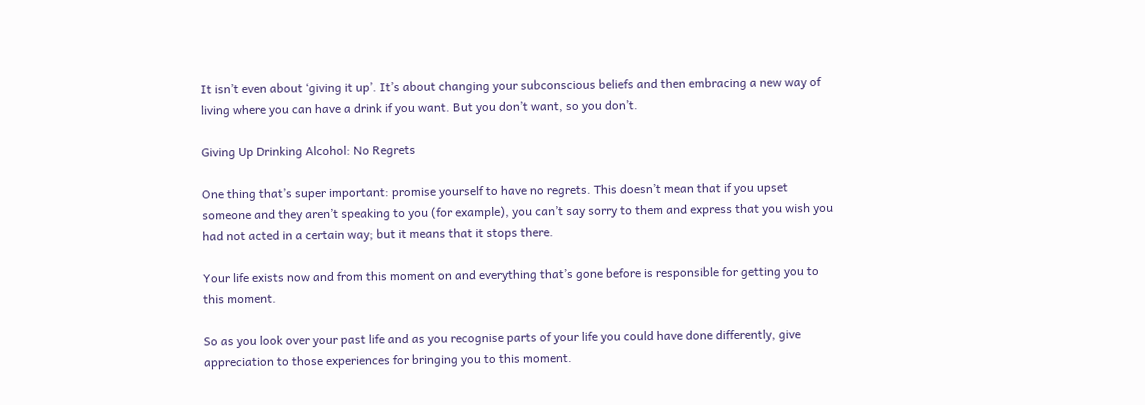It isn’t even about ‘giving it up’. It’s about changing your subconscious beliefs and then embracing a new way of living where you can have a drink if you want. But you don’t want, so you don’t.

Giving Up Drinking Alcohol: No Regrets

One thing that’s super important: promise yourself to have no regrets. This doesn’t mean that if you upset someone and they aren’t speaking to you (for example), you can’t say sorry to them and express that you wish you had not acted in a certain way; but it means that it stops there.

Your life exists now and from this moment on and everything that’s gone before is responsible for getting you to this moment.

So as you look over your past life and as you recognise parts of your life you could have done differently, give appreciation to those experiences for bringing you to this moment.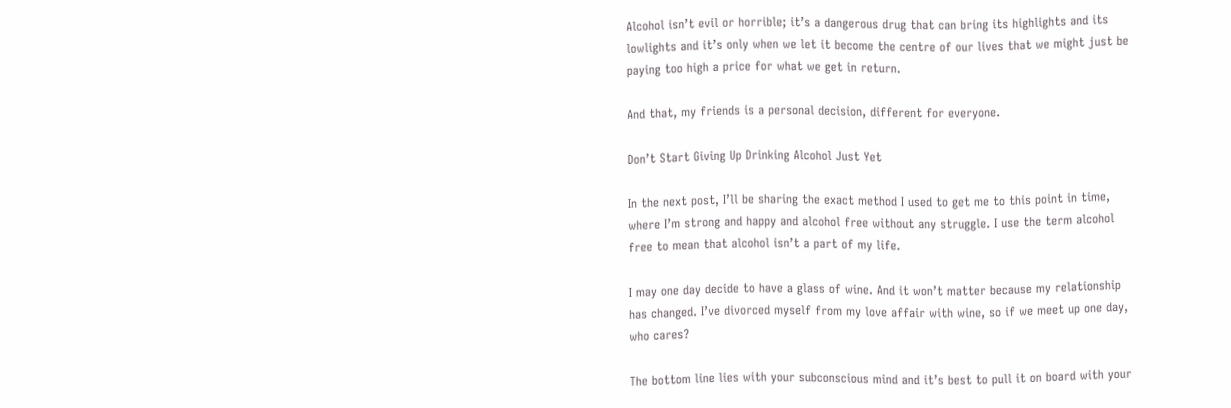Alcohol isn’t evil or horrible; it’s a dangerous drug that can bring its highlights and its lowlights and it’s only when we let it become the centre of our lives that we might just be paying too high a price for what we get in return.

And that, my friends is a personal decision, different for everyone.

Don’t Start Giving Up Drinking Alcohol Just Yet

In the next post, I’ll be sharing the exact method I used to get me to this point in time, where I’m strong and happy and alcohol free without any struggle. I use the term alcohol free to mean that alcohol isn’t a part of my life.

I may one day decide to have a glass of wine. And it won’t matter because my relationship has changed. I’ve divorced myself from my love affair with wine, so if we meet up one day, who cares?

The bottom line lies with your subconscious mind and it’s best to pull it on board with your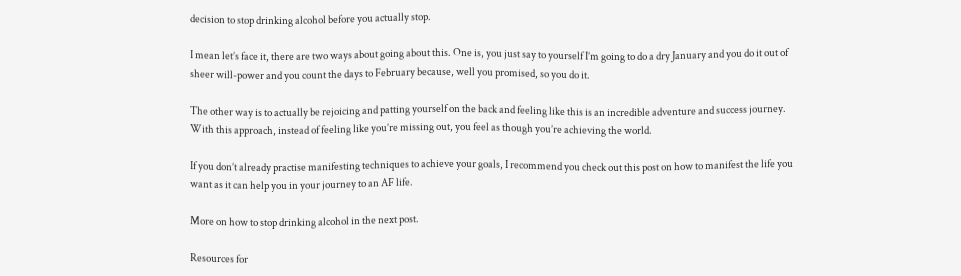decision to stop drinking alcohol before you actually stop.

I mean let’s face it, there are two ways about going about this. One is, you just say to yourself I’m going to do a dry January and you do it out of sheer will-power and you count the days to February because, well you promised, so you do it.

The other way is to actually be rejoicing and patting yourself on the back and feeling like this is an incredible adventure and success journey. With this approach, instead of feeling like you’re missing out, you feel as though you’re achieving the world.

If you don’t already practise manifesting techniques to achieve your goals, I recommend you check out this post on how to manifest the life you want as it can help you in your journey to an AF life.

More on how to stop drinking alcohol in the next post.

Resources for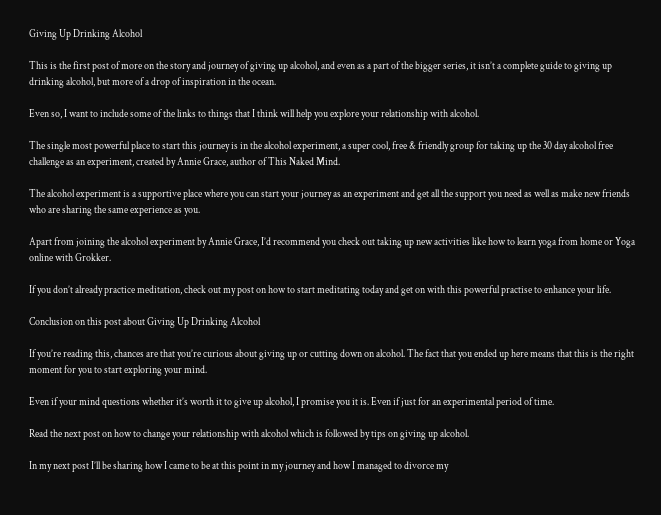Giving Up Drinking Alcohol

This is the first post of more on the story and journey of giving up alcohol, and even as a part of the bigger series, it isn’t a complete guide to giving up drinking alcohol, but more of a drop of inspiration in the ocean.

Even so, I want to include some of the links to things that I think will help you explore your relationship with alcohol.

The single most powerful place to start this journey is in the alcohol experiment, a super cool, free & friendly group for taking up the 30 day alcohol free challenge as an experiment, created by Annie Grace, author of This Naked Mind.

The alcohol experiment is a supportive place where you can start your journey as an experiment and get all the support you need as well as make new friends who are sharing the same experience as you.

Apart from joining the alcohol experiment by Annie Grace, I’d recommend you check out taking up new activities like how to learn yoga from home or Yoga online with Grokker.

If you don’t already practice meditation, check out my post on how to start meditating today and get on with this powerful practise to enhance your life.

Conclusion on this post about Giving Up Drinking Alcohol

If you’re reading this, chances are that you’re curious about giving up or cutting down on alcohol. The fact that you ended up here means that this is the right moment for you to start exploring your mind.

Even if your mind questions whether it’s worth it to give up alcohol, I promise you it is. Even if just for an experimental period of time.

Read the next post on how to change your relationship with alcohol which is followed by tips on giving up alcohol.

In my next post I’ll be sharing how I came to be at this point in my journey and how I managed to divorce my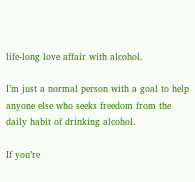life-long love affair with alcohol.

I’m just a normal person with a goal to help anyone else who seeks freedom from the daily habit of drinking alcohol.

If you’re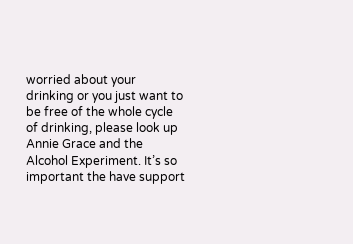worried about your drinking or you just want to be free of the whole cycle of drinking, please look up Annie Grace and the Alcohol Experiment. It’s so important the have support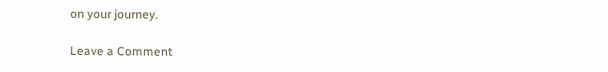on your journey.

Leave a Comment